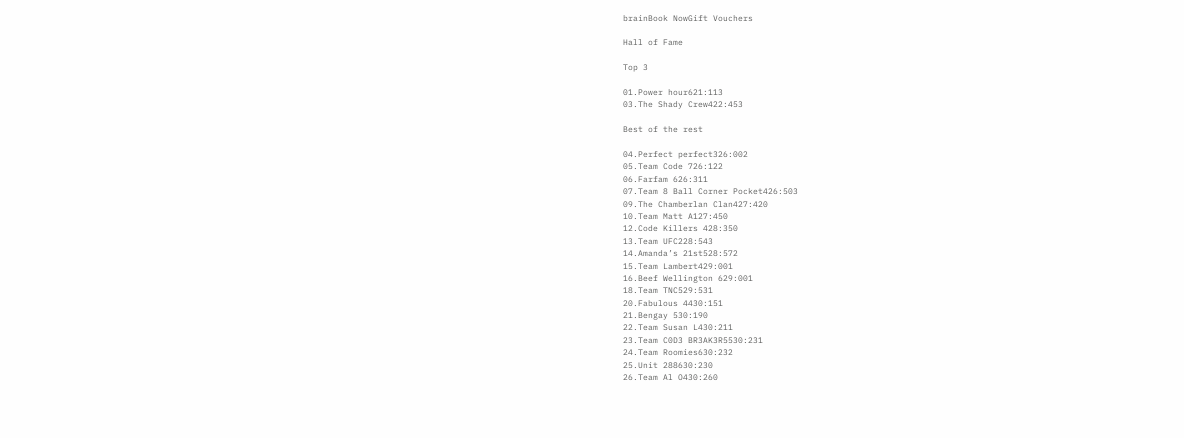brainBook NowGift Vouchers

Hall of Fame

Top 3

01.Power hour621:113
03.The Shady Crew422:453

Best of the rest

04.Perfect perfect326:002
05.Team Code 726:122
06.Farfam 626:311
07.Team 8 Ball Corner Pocket426:503
09.The Chamberlan Clan427:420
10.Team Matt A127:450
12.Code Killers 428:350
13.Team UFC228:543
14.Amanda’s 21st528:572
15.Team Lambert429:001
16.Beef Wellington 629:001
18.Team TNC529:531
20.Fabulous 4430:151
21.Bengay 530:190
22.Team Susan L430:211
23.Team C0D3 BR3AK3R5530:231
24.Team Roomies630:232
25.Unit 288630:230
26.Team Al O430:260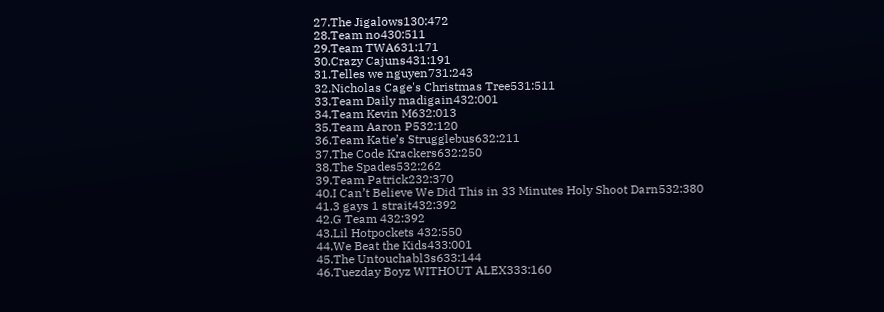27.The Jigalows130:472
28.Team no430:511
29.Team TWA631:171
30.Crazy Cajuns431:191
31.Telles we nguyen731:243
32.Nicholas Cage's Christmas Tree531:511
33.Team Daily madigain432:001
34.Team Kevin M632:013
35.Team Aaron P532:120
36.Team Katie’s Strugglebus632:211
37.The Code Krackers632:250
38.The Spades532:262
39.Team Patrick232:370
40.I Can’t Believe We Did This in 33 Minutes Holy Shoot Darn532:380
41.3 gays 1 strait432:392
42.G Team 432:392
43.Lil Hotpockets 432:550
44.We Beat the Kids433:001
45.The Untouchabl3s633:144
46.Tuezday Boyz WITHOUT ALEX333:160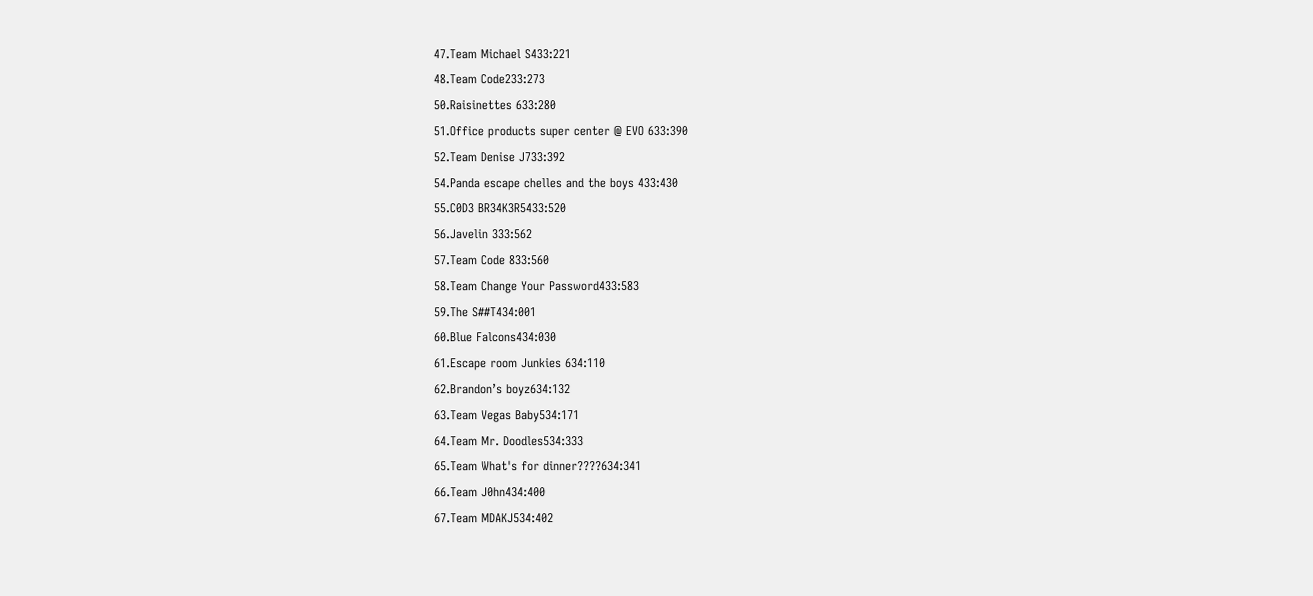47.Team Michael S433:221
48.Team Code233:273
50.Raisinettes 633:280
51.Office products super center @ EVO 633:390
52.Team Denise J733:392
54.Panda escape chelles and the boys 433:430
55.C0D3 BR34K3R5433:520
56.Javelin 333:562
57.Team Code 833:560
58.Team Change Your Password433:583
59.The S##T434:001
60.Blue Falcons434:030
61.Escape room Junkies 634:110
62.Brandon’s boyz634:132
63.Team Vegas Baby534:171
64.Team Mr. Doodles534:333
65.Team What's for dinner????634:341
66.Team J0hn434:400
67.Team MDAKJ534:402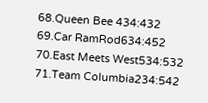68.Queen Bee 434:432
69.Car RamRod634:452
70.East Meets West534:532
71.Team Columbia234:542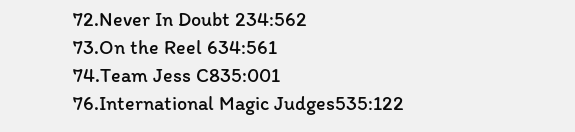72.Never In Doubt 234:562
73.On the Reel 634:561
74.Team Jess C835:001
76.International Magic Judges535:122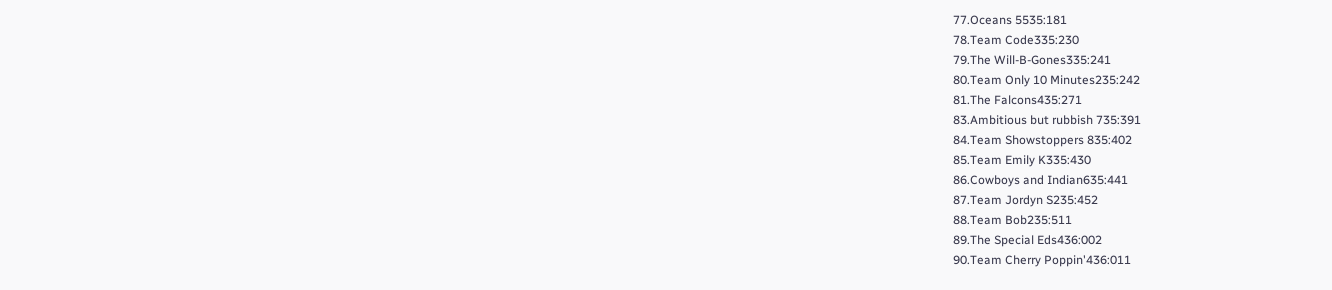77.Oceans 5535:181
78.Team Code335:230
79.The Will-B-Gones335:241
80.Team Only 10 Minutes235:242
81.The Falcons435:271
83.Ambitious but rubbish 735:391
84.Team Showstoppers 835:402
85.Team Emily K335:430
86.Cowboys and Indian635:441
87.Team Jordyn S235:452
88.Team Bob235:511
89.The Special Eds436:002
90.Team Cherry Poppin'436:011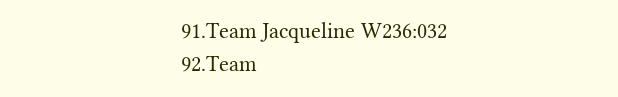91.Team Jacqueline W236:032
92.Team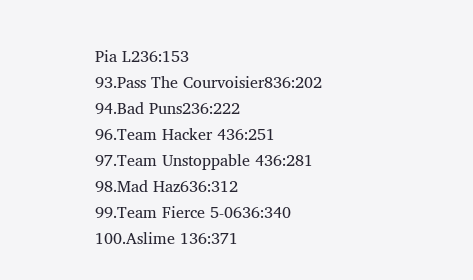Pia L236:153
93.Pass The Courvoisier836:202
94.Bad Puns236:222
96.Team Hacker 436:251
97.Team Unstoppable 436:281
98.Mad Haz636:312
99.Team Fierce 5-0636:340
100.Aslime 136:371